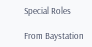Special Roles

From Baystation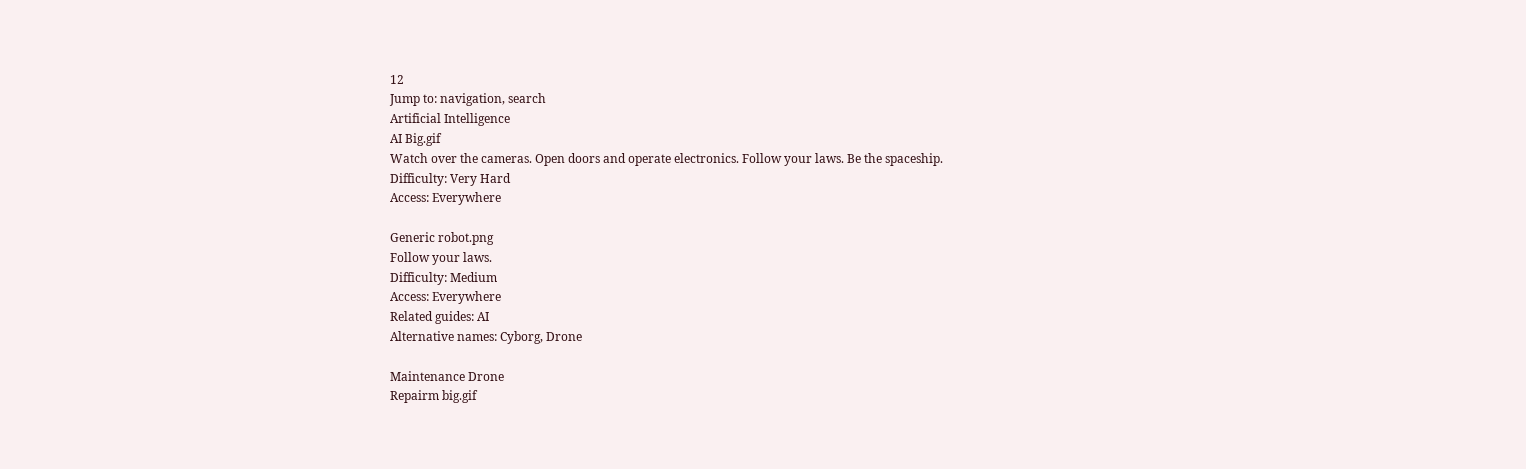12
Jump to: navigation, search
Artificial Intelligence
AI Big.gif
Watch over the cameras. Open doors and operate electronics. Follow your laws. Be the spaceship.
Difficulty: Very Hard
Access: Everywhere

Generic robot.png
Follow your laws.
Difficulty: Medium
Access: Everywhere
Related guides: AI
Alternative names: Cyborg, Drone

Maintenance Drone
Repairm big.gif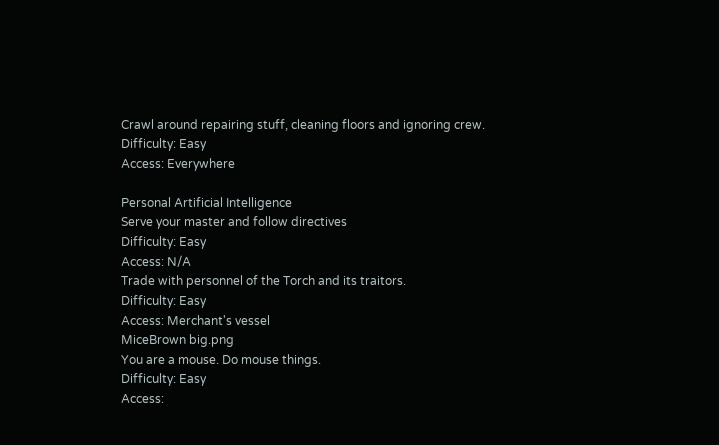Crawl around repairing stuff, cleaning floors and ignoring crew.
Difficulty: Easy
Access: Everywhere

Personal Artificial Intelligence
Serve your master and follow directives
Difficulty: Easy
Access: N/A
Trade with personnel of the Torch and its traitors.
Difficulty: Easy
Access: Merchant's vessel
MiceBrown big.png
You are a mouse. Do mouse things.
Difficulty: Easy
Access: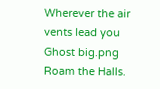Wherever the air vents lead you
Ghost big.png
Roam the Halls.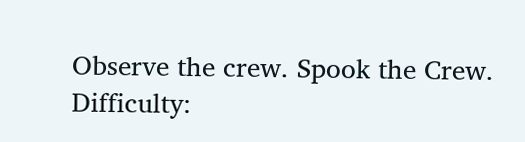Observe the crew. Spook the Crew.
Difficulty: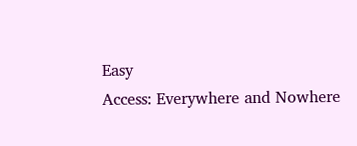Easy
Access: Everywhere and Nowhere